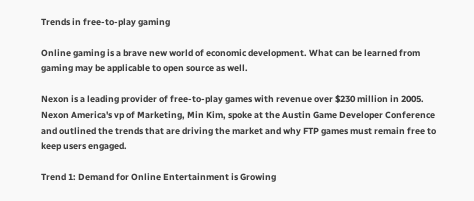Trends in free-to-play gaming

Online gaming is a brave new world of economic development. What can be learned from gaming may be applicable to open source as well.

Nexon is a leading provider of free-to-play games with revenue over $230 million in 2005. Nexon America's vp of Marketing, Min Kim, spoke at the Austin Game Developer Conference and outlined the trends that are driving the market and why FTP games must remain free to keep users engaged.

Trend 1: Demand for Online Entertainment is Growing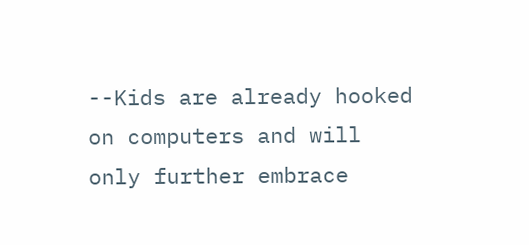--Kids are already hooked on computers and will only further embrace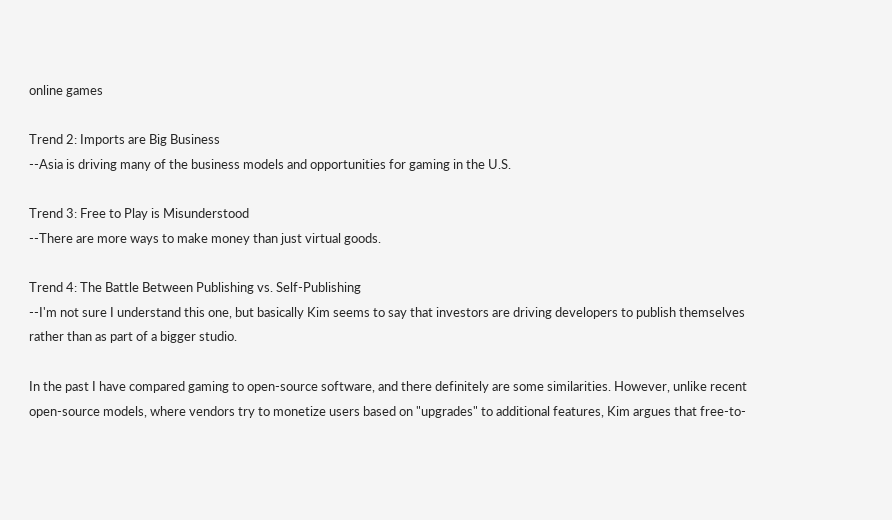online games

Trend 2: Imports are Big Business
--Asia is driving many of the business models and opportunities for gaming in the U.S.

Trend 3: Free to Play is Misunderstood
--There are more ways to make money than just virtual goods.

Trend 4: The Battle Between Publishing vs. Self-Publishing
--I'm not sure I understand this one, but basically Kim seems to say that investors are driving developers to publish themselves rather than as part of a bigger studio.

In the past I have compared gaming to open-source software, and there definitely are some similarities. However, unlike recent open-source models, where vendors try to monetize users based on "upgrades" to additional features, Kim argues that free-to-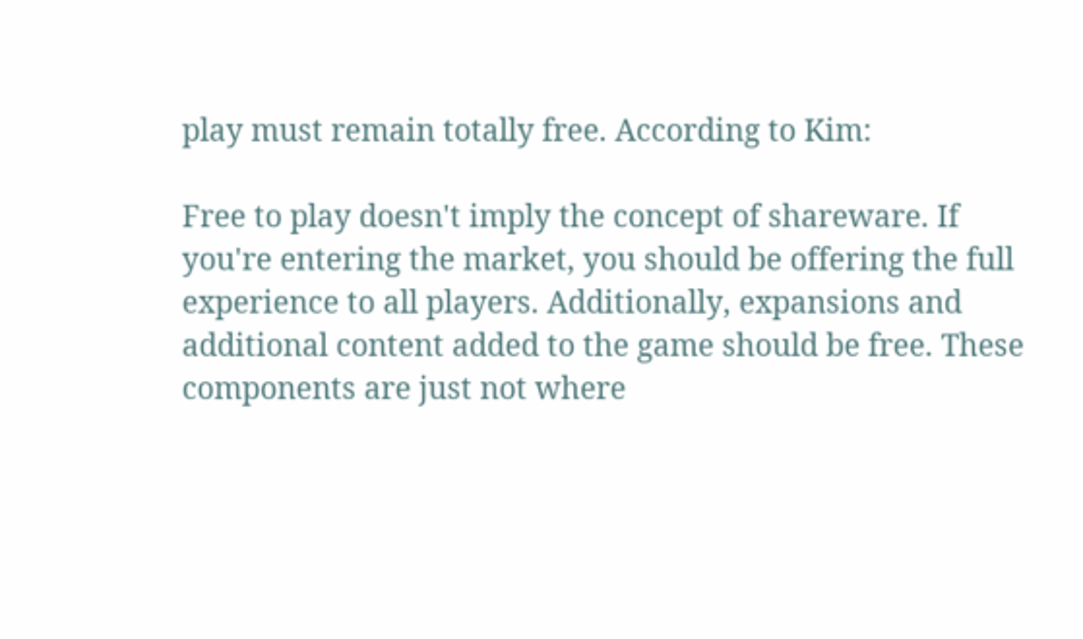play must remain totally free. According to Kim:

Free to play doesn't imply the concept of shareware. If you're entering the market, you should be offering the full experience to all players. Additionally, expansions and additional content added to the game should be free. These components are just not where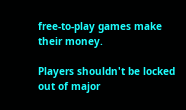free-to-play games make their money.

Players shouldn't be locked out of major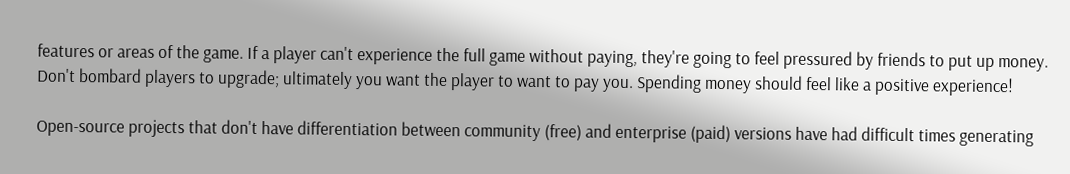features or areas of the game. If a player can't experience the full game without paying, they're going to feel pressured by friends to put up money. Don't bombard players to upgrade; ultimately you want the player to want to pay you. Spending money should feel like a positive experience!

Open-source projects that don't have differentiation between community (free) and enterprise (paid) versions have had difficult times generating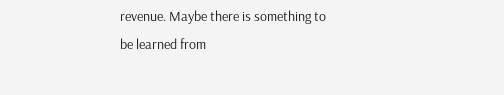revenue. Maybe there is something to be learned from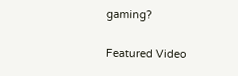gaming?

Featured Video